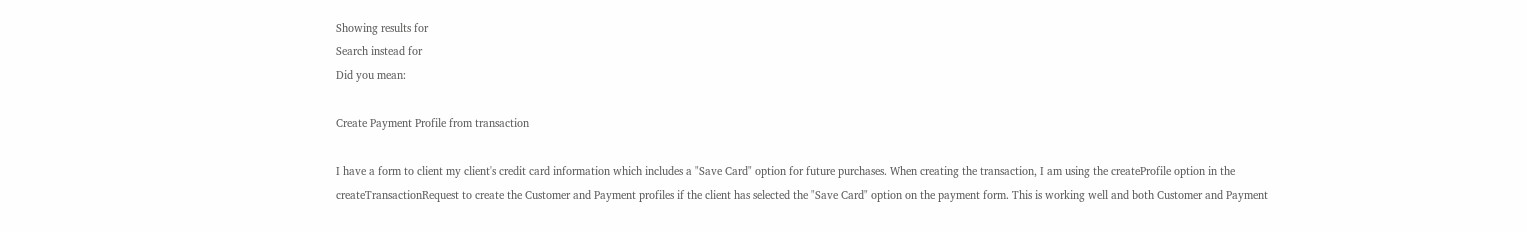Showing results for
Search instead for
Did you mean:

Create Payment Profile from transaction

I have a form to client my client's credit card information which includes a "Save Card" option for future purchases. When creating the transaction, I am using the createProfile option in the createTransactionRequest to create the Customer and Payment profiles if the client has selected the "Save Card" option on the payment form. This is working well and both Customer and Payment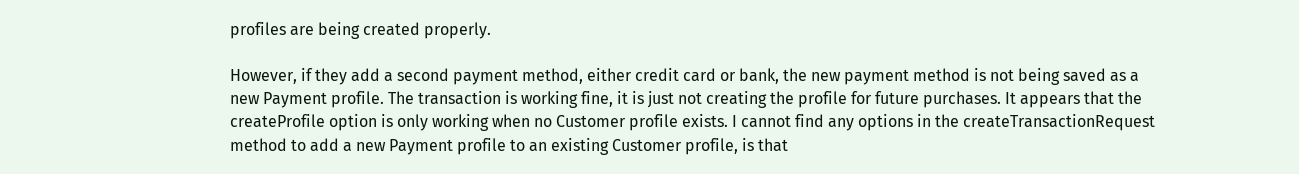profiles are being created properly.

However, if they add a second payment method, either credit card or bank, the new payment method is not being saved as a new Payment profile. The transaction is working fine, it is just not creating the profile for future purchases. It appears that the createProfile option is only working when no Customer profile exists. I cannot find any options in the createTransactionRequest method to add a new Payment profile to an existing Customer profile, is that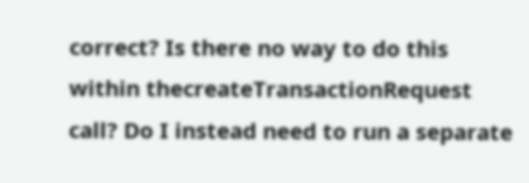correct? Is there no way to do this within thecreateTransactionRequest call? Do I instead need to run a separate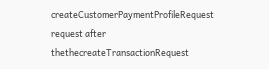createCustomerPaymentProfileRequest request after thethecreateTransactionRequest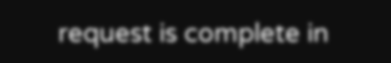request is complete in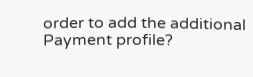order to add the additional Payment profile?